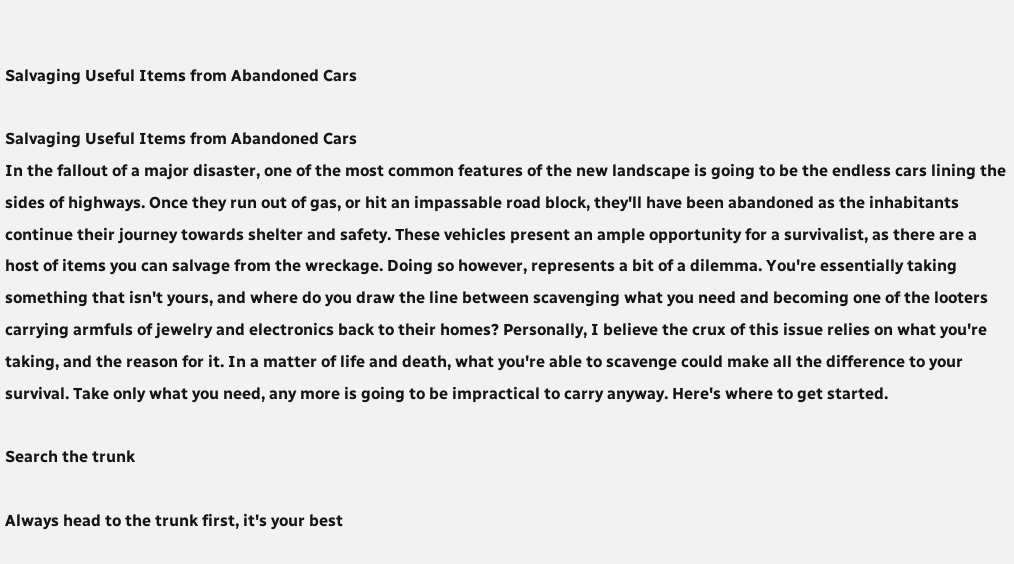Salvaging Useful Items from Abandoned Cars

Salvaging Useful Items from Abandoned Cars
In the fallout of a major disaster, one of the most common features of the new landscape is going to be the endless cars lining the sides of highways. Once they run out of gas, or hit an impassable road block, they'll have been abandoned as the inhabitants continue their journey towards shelter and safety. These vehicles present an ample opportunity for a survivalist, as there are a host of items you can salvage from the wreckage. Doing so however, represents a bit of a dilemma. You're essentially taking something that isn't yours, and where do you draw the line between scavenging what you need and becoming one of the looters carrying armfuls of jewelry and electronics back to their homes? Personally, I believe the crux of this issue relies on what you're taking, and the reason for it. In a matter of life and death, what you're able to scavenge could make all the difference to your survival. Take only what you need, any more is going to be impractical to carry anyway. Here's where to get started.

Search the trunk

Always head to the trunk first, it's your best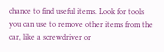chance to find useful items. Look for tools you can use to remove other items from the car, like a screwdriver or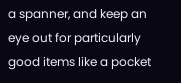a spanner, and keep an eye out for particularly good items like a pocket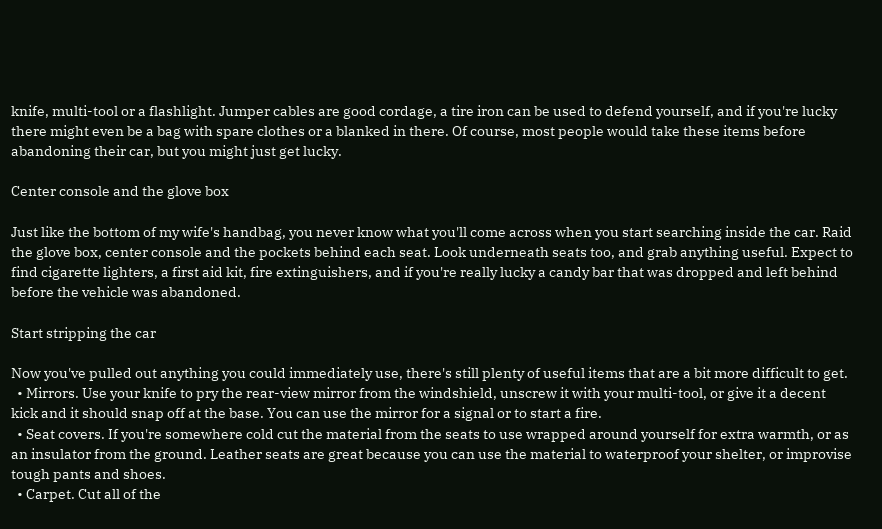knife, multi-tool or a flashlight. Jumper cables are good cordage, a tire iron can be used to defend yourself, and if you're lucky there might even be a bag with spare clothes or a blanked in there. Of course, most people would take these items before abandoning their car, but you might just get lucky.

Center console and the glove box

Just like the bottom of my wife's handbag, you never know what you'll come across when you start searching inside the car. Raid the glove box, center console and the pockets behind each seat. Look underneath seats too, and grab anything useful. Expect to find cigarette lighters, a first aid kit, fire extinguishers, and if you're really lucky a candy bar that was dropped and left behind before the vehicle was abandoned.

Start stripping the car

Now you've pulled out anything you could immediately use, there's still plenty of useful items that are a bit more difficult to get.
  • Mirrors. Use your knife to pry the rear-view mirror from the windshield, unscrew it with your multi-tool, or give it a decent kick and it should snap off at the base. You can use the mirror for a signal or to start a fire.
  • Seat covers. If you're somewhere cold cut the material from the seats to use wrapped around yourself for extra warmth, or as an insulator from the ground. Leather seats are great because you can use the material to waterproof your shelter, or improvise tough pants and shoes.
  • Carpet. Cut all of the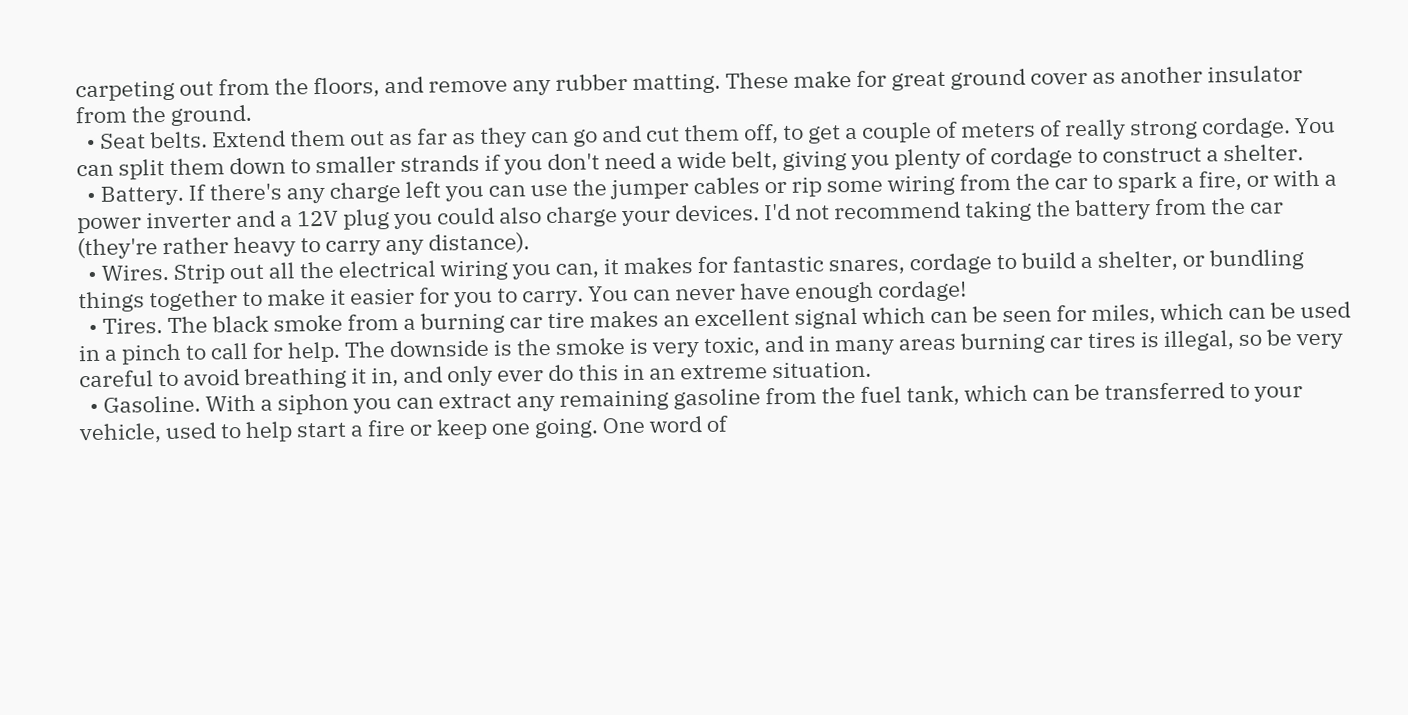carpeting out from the floors, and remove any rubber matting. These make for great ground cover as another insulator from the ground.
  • Seat belts. Extend them out as far as they can go and cut them off, to get a couple of meters of really strong cordage. You can split them down to smaller strands if you don't need a wide belt, giving you plenty of cordage to construct a shelter.
  • Battery. If there's any charge left you can use the jumper cables or rip some wiring from the car to spark a fire, or with a power inverter and a 12V plug you could also charge your devices. I'd not recommend taking the battery from the car (they're rather heavy to carry any distance).
  • Wires. Strip out all the electrical wiring you can, it makes for fantastic snares, cordage to build a shelter, or bundling things together to make it easier for you to carry. You can never have enough cordage!
  • Tires. The black smoke from a burning car tire makes an excellent signal which can be seen for miles, which can be used in a pinch to call for help. The downside is the smoke is very toxic, and in many areas burning car tires is illegal, so be very careful to avoid breathing it in, and only ever do this in an extreme situation.
  • Gasoline. With a siphon you can extract any remaining gasoline from the fuel tank, which can be transferred to your vehicle, used to help start a fire or keep one going. One word of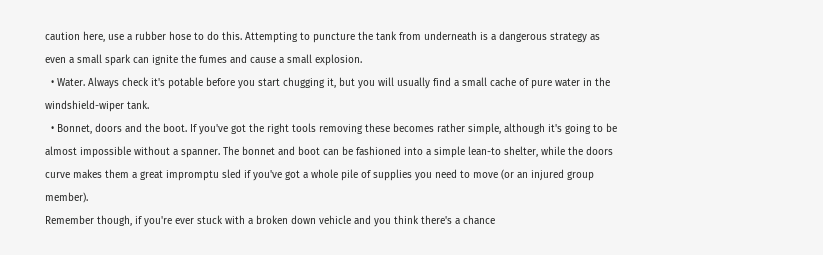caution here, use a rubber hose to do this. Attempting to puncture the tank from underneath is a dangerous strategy as even a small spark can ignite the fumes and cause a small explosion.
  • Water. Always check it's potable before you start chugging it, but you will usually find a small cache of pure water in the windshield-wiper tank.
  • Bonnet, doors and the boot. If you've got the right tools removing these becomes rather simple, although it's going to be almost impossible without a spanner. The bonnet and boot can be fashioned into a simple lean-to shelter, while the doors curve makes them a great impromptu sled if you've got a whole pile of supplies you need to move (or an injured group member).
Remember though, if you're ever stuck with a broken down vehicle and you think there's a chance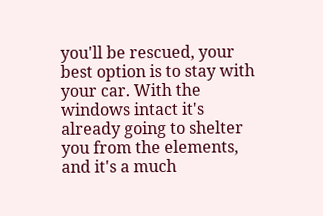you'll be rescued, your best option is to stay with your car. With the windows intact it's already going to shelter you from the elements, and it's a much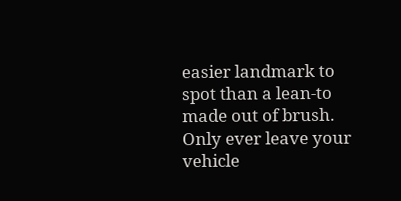easier landmark to spot than a lean-to made out of brush. Only ever leave your vehicle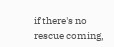if there's no rescue coming,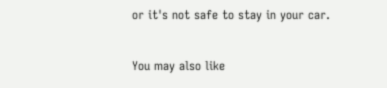or it's not safe to stay in your car.

You may also like